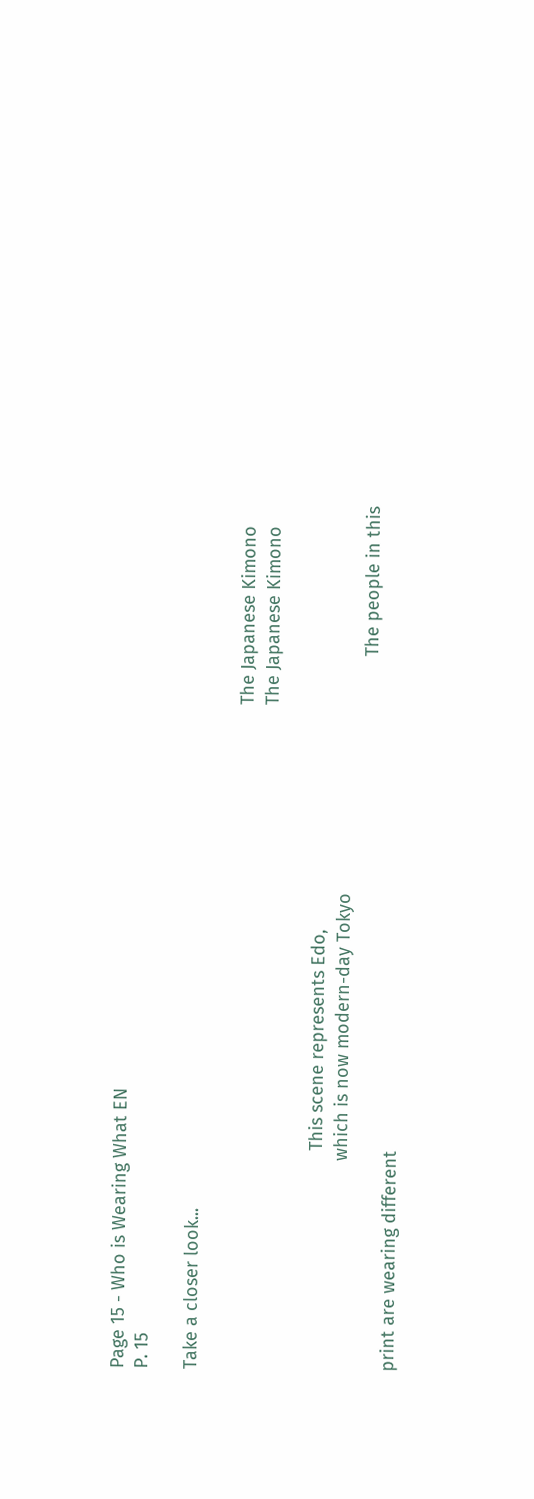Page 15 - Who is Wearing What EN
P. 15

Take a closer look...

                                                                                                                                     The Japanese Kimono
                                                                                                                                     The Japanese Kimono

                                            This scene represents Edo,
                                          which is now modern-day Tokyo
                                                                                                                                               The people in this print are wearing different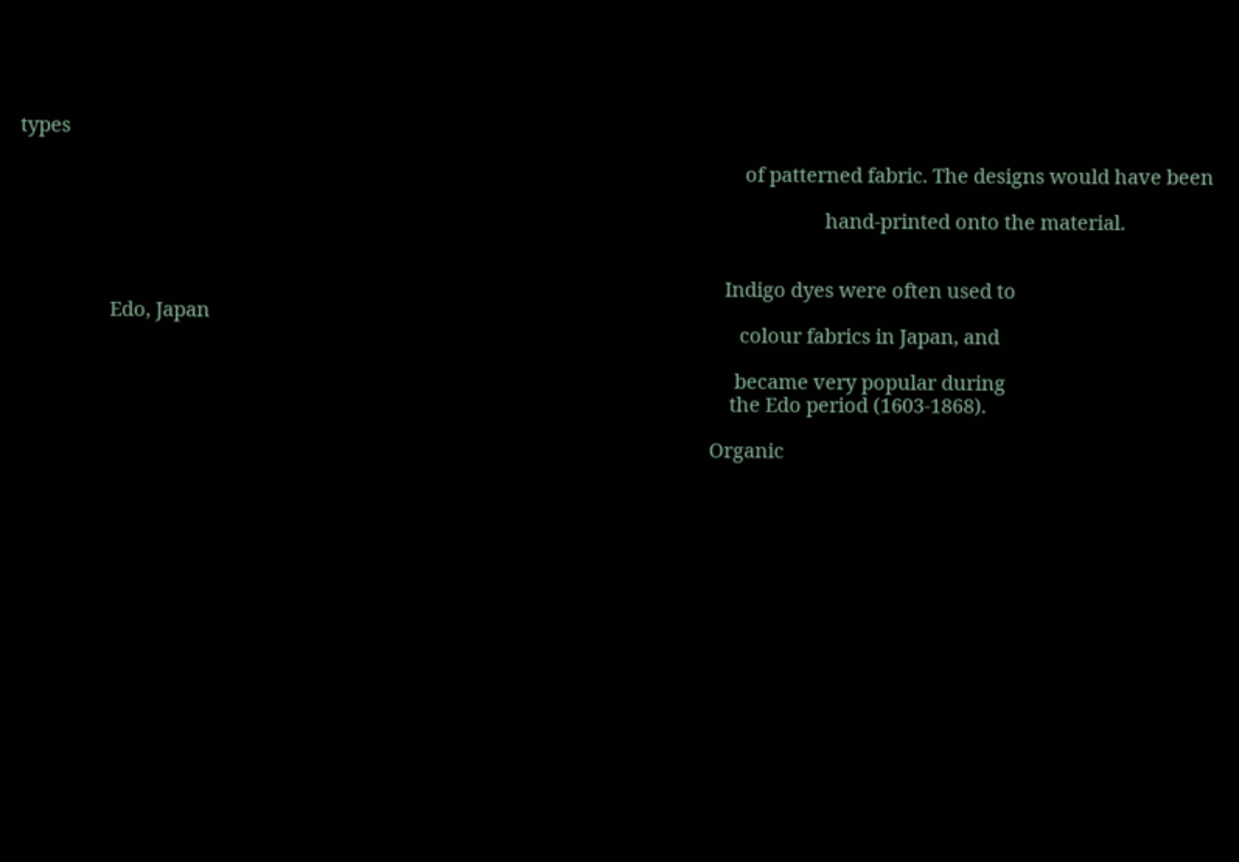types

                                                                                                                                                 of patterned fabric. The designs would have been

                                                                                                                                                                 hand-printed onto the material.


                                                                                                                                             Indigo dyes were often used to
                  Edo, Japan
                                                                                                                                                colour fabrics in Japan, and

                                                                                                                                               became very popular during
                                                                                                                                              the Edo period (1603-1868).

                                                                                                                                          Organic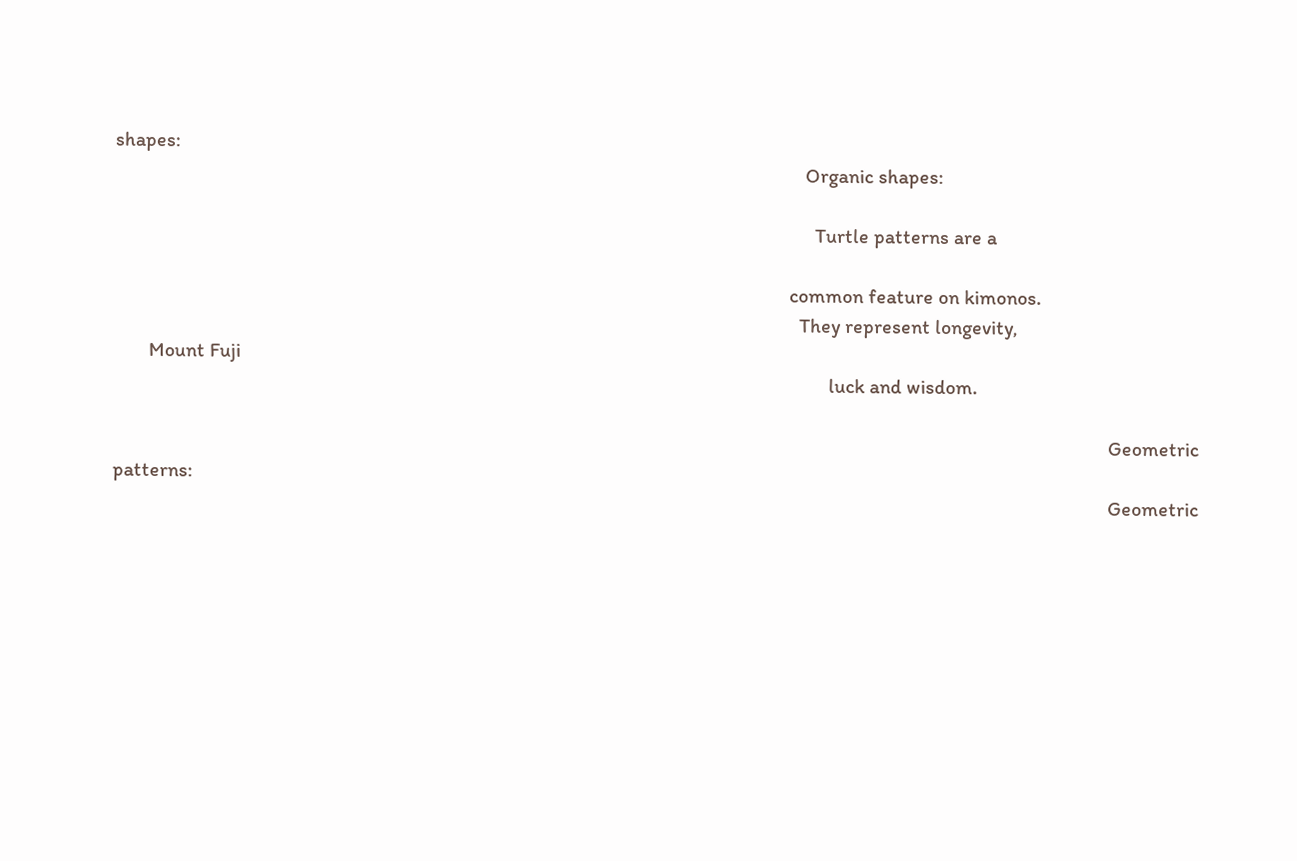shapes:
                                                                                                                                          Organic shapes:

                                                                                                                                            Turtle patterns are a

                                                                                                                                       common feature on kimonos.
                                                                                                                                         They represent longevity,
       Mount Fuji
                                                                                                                                               luck and wisdom.

                                                                                                                                                                                                       Geometric patterns:
                                                                                                                                                                                                       Geometric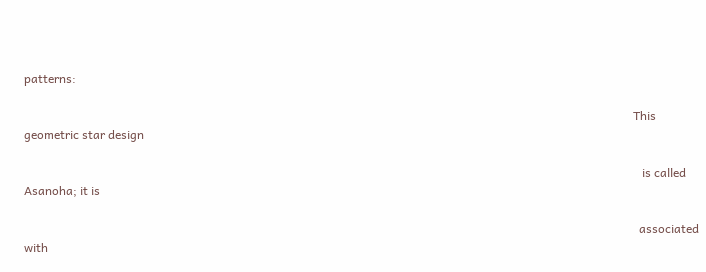patterns:

                                                                                                                                                                                                           This geometric star design

                                                                                                                                                                                                              is called Asanoha; it is

                                                                                                                                                                                                             associated with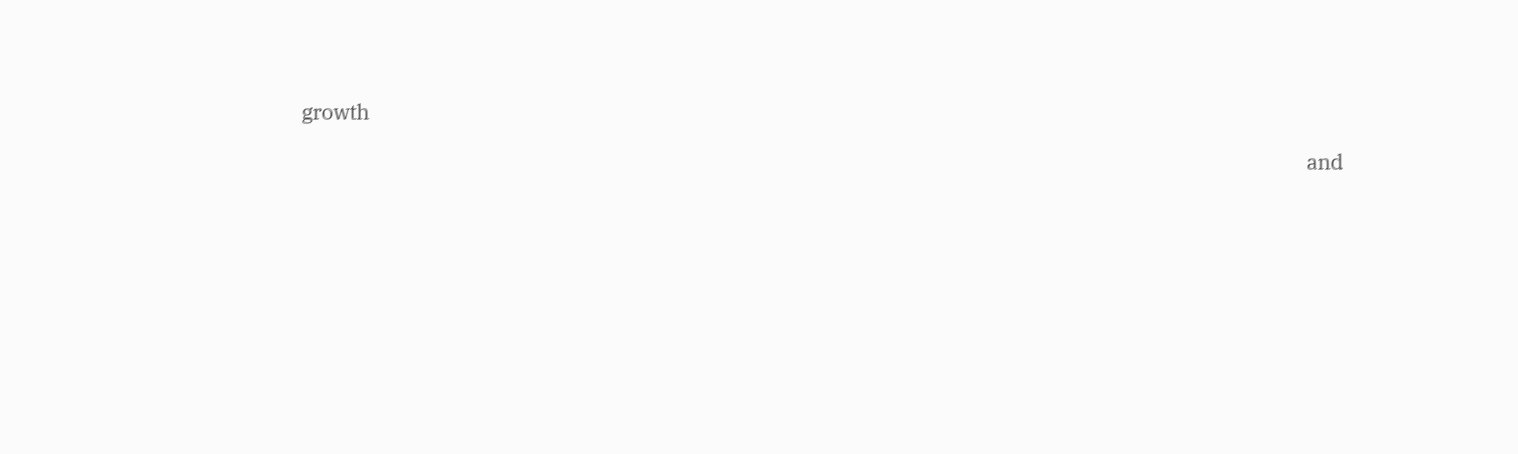growth

                                                                                                                                                                                                         and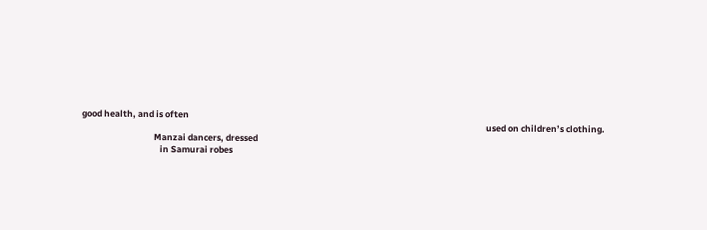good health, and is often
                                                                                                                                                                                                          used on children’s clothing.
                                    Manzai dancers, dressed
                                       in Samurai robes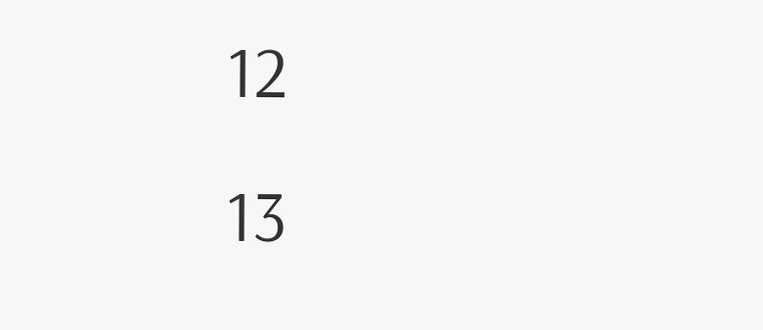12                                                                                                                                                                                                                                                13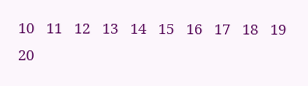10   11   12   13   14   15   16   17   18   19   20